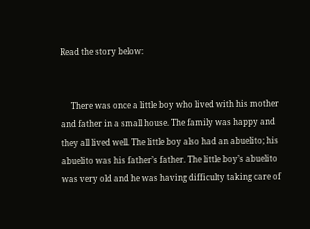Read the story below:


     There was once a little boy who lived with his mother and father in a small house. The family was happy and they all lived well. The little boy also had an abuelito; his abuelito was his father’s father. The little boy’s abuelito was very old and he was having difficulty taking care of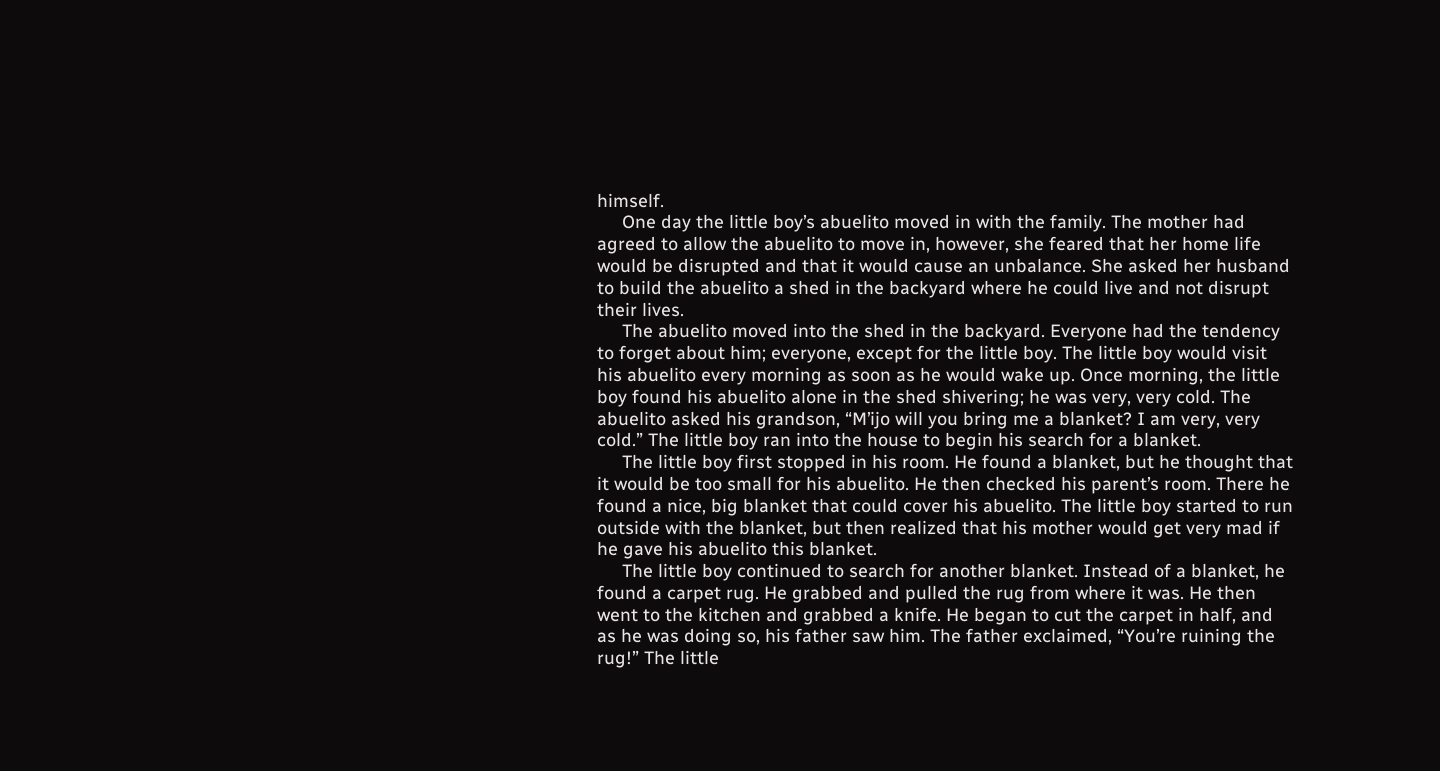himself.
     One day the little boy’s abuelito moved in with the family. The mother had agreed to allow the abuelito to move in, however, she feared that her home life would be disrupted and that it would cause an unbalance. She asked her husband to build the abuelito a shed in the backyard where he could live and not disrupt their lives.
     The abuelito moved into the shed in the backyard. Everyone had the tendency to forget about him; everyone, except for the little boy. The little boy would visit his abuelito every morning as soon as he would wake up. Once morning, the little boy found his abuelito alone in the shed shivering; he was very, very cold. The abuelito asked his grandson, “M’ijo will you bring me a blanket? I am very, very cold.” The little boy ran into the house to begin his search for a blanket.
     The little boy first stopped in his room. He found a blanket, but he thought that it would be too small for his abuelito. He then checked his parent’s room. There he found a nice, big blanket that could cover his abuelito. The little boy started to run outside with the blanket, but then realized that his mother would get very mad if he gave his abuelito this blanket.
     The little boy continued to search for another blanket. Instead of a blanket, he found a carpet rug. He grabbed and pulled the rug from where it was. He then went to the kitchen and grabbed a knife. He began to cut the carpet in half, and as he was doing so, his father saw him. The father exclaimed, “You’re ruining the rug!” The little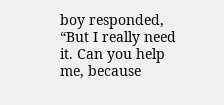boy responded, “But I really need it. Can you help me, because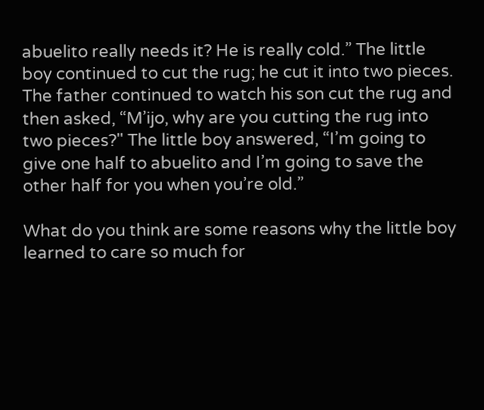abuelito really needs it? He is really cold.” The little boy continued to cut the rug; he cut it into two pieces. The father continued to watch his son cut the rug and then asked, “M’ijo, why are you cutting the rug into two pieces?" The little boy answered, “I’m going to give one half to abuelito and I’m going to save the other half for you when you’re old.”

What do you think are some reasons why the little boy learned to care so much for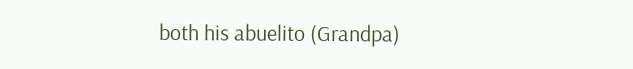both his abuelito (Grandpa)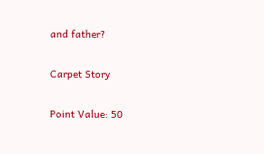and father?

Carpet Story

Point Value: 50